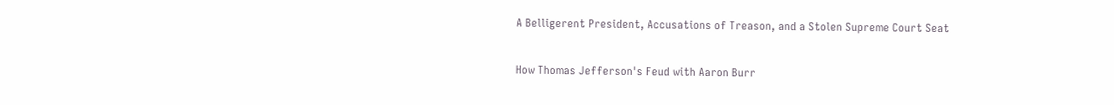A Belligerent President, Accusations of Treason, and a Stolen Supreme Court Seat

How Thomas Jefferson's Feud with Aaron Burr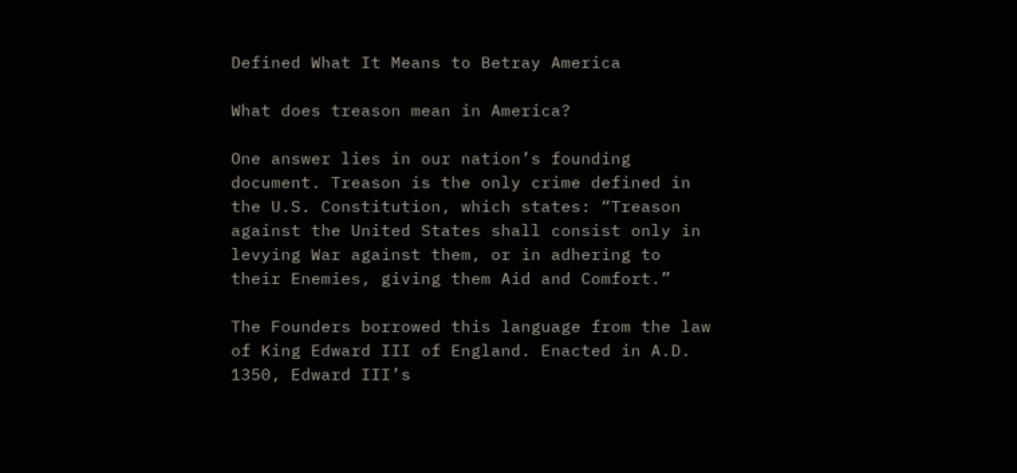Defined What It Means to Betray America

What does treason mean in America?

One answer lies in our nation’s founding document. Treason is the only crime defined in the U.S. Constitution, which states: “Treason against the United States shall consist only in levying War against them, or in adhering to their Enemies, giving them Aid and Comfort.”

The Founders borrowed this language from the law of King Edward III of England. Enacted in A.D. 1350, Edward III’s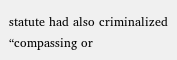statute had also criminalized “compassing or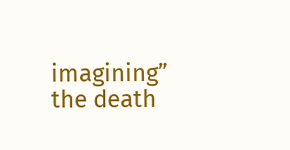imagining” the death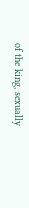of the king, sexually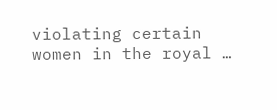violating certain women in the royal …